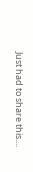Just had to share this....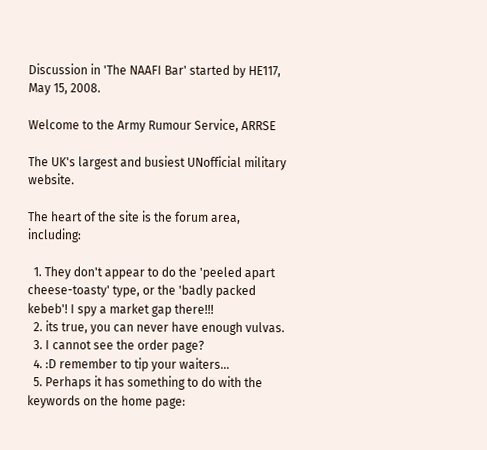Discussion in 'The NAAFI Bar' started by HE117, May 15, 2008.

Welcome to the Army Rumour Service, ARRSE

The UK's largest and busiest UNofficial military website.

The heart of the site is the forum area, including:

  1. They don't appear to do the 'peeled apart cheese-toasty' type, or the 'badly packed kebeb'! I spy a market gap there!!!
  2. its true, you can never have enough vulvas.
  3. I cannot see the order page?
  4. :D remember to tip your waiters...
  5. Perhaps it has something to do with the keywords on the home page: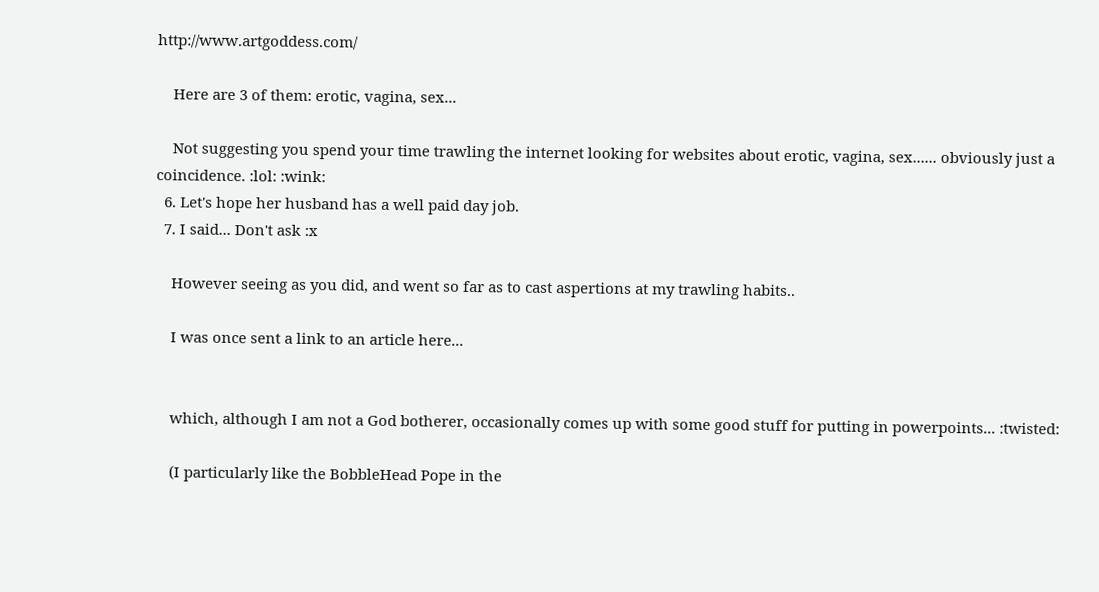http://www.artgoddess.com/

    Here are 3 of them: erotic, vagina, sex...

    Not suggesting you spend your time trawling the internet looking for websites about erotic, vagina, sex...... obviously just a coincidence. :lol: :wink:
  6. Let's hope her husband has a well paid day job.
  7. I said... Don't ask :x

    However seeing as you did, and went so far as to cast aspertions at my trawling habits..

    I was once sent a link to an article here...


    which, although I am not a God botherer, occasionally comes up with some good stuff for putting in powerpoints... :twisted:

    (I particularly like the BobbleHead Pope in the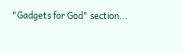"Gadgets for God" section...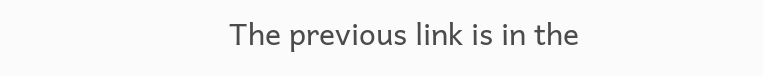The previous link is in the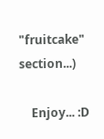"fruitcake" section...)

    Enjoy... :D